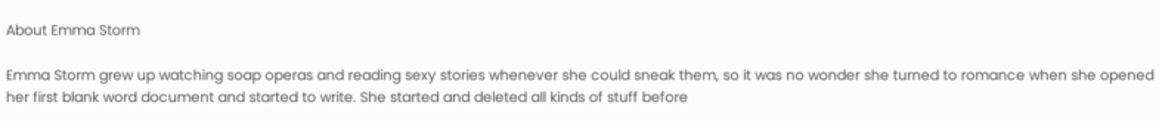About Emma Storm

Emma Storm grew up watching soap operas and reading sexy stories whenever she could sneak them, so it was no wonder she turned to romance when she opened her first blank word document and started to write. She started and deleted all kinds of stuff before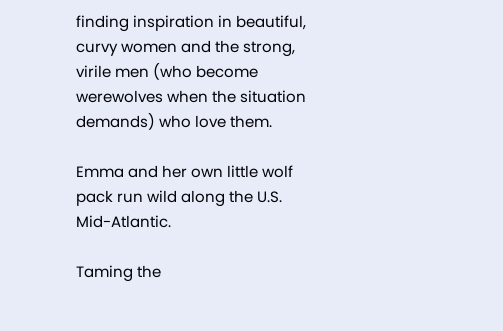finding inspiration in beautiful, curvy women and the strong, virile men (who become werewolves when the situation demands) who love them.

Emma and her own little wolf pack run wild along the U.S. Mid-Atlantic.

Taming the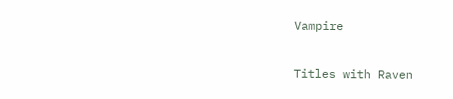Vampire

Titles with Raven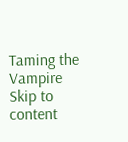Taming the Vampire
Skip to content